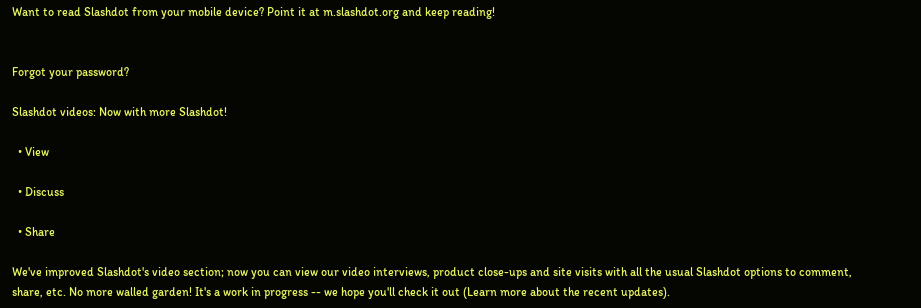Want to read Slashdot from your mobile device? Point it at m.slashdot.org and keep reading!


Forgot your password?

Slashdot videos: Now with more Slashdot!

  • View

  • Discuss

  • Share

We've improved Slashdot's video section; now you can view our video interviews, product close-ups and site visits with all the usual Slashdot options to comment, share, etc. No more walled garden! It's a work in progress -- we hope you'll check it out (Learn more about the recent updates).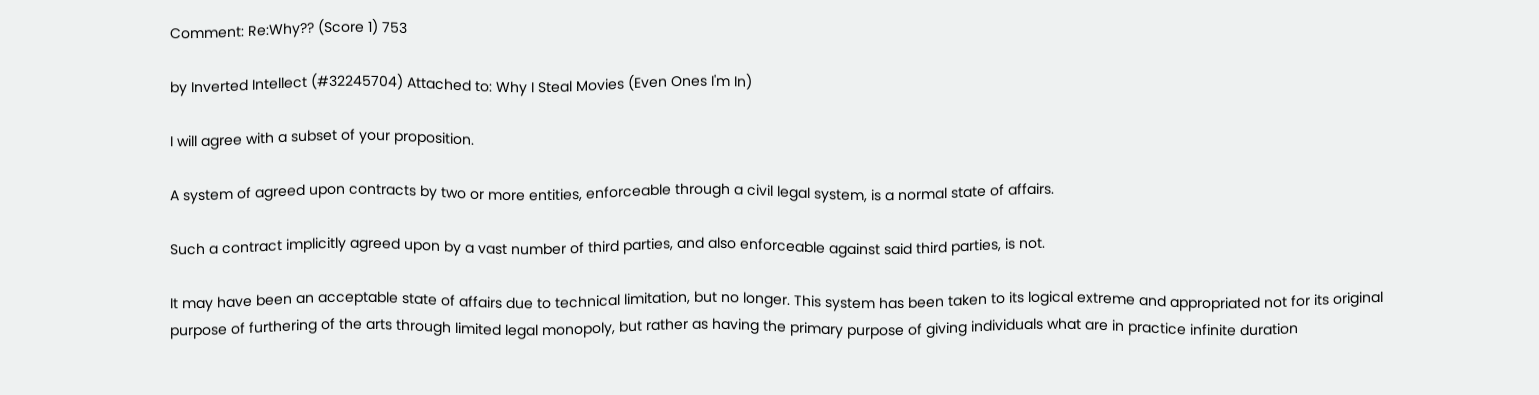Comment: Re:Why?? (Score 1) 753

by Inverted Intellect (#32245704) Attached to: Why I Steal Movies (Even Ones I'm In)

I will agree with a subset of your proposition.

A system of agreed upon contracts by two or more entities, enforceable through a civil legal system, is a normal state of affairs.

Such a contract implicitly agreed upon by a vast number of third parties, and also enforceable against said third parties, is not.

It may have been an acceptable state of affairs due to technical limitation, but no longer. This system has been taken to its logical extreme and appropriated not for its original purpose of furthering of the arts through limited legal monopoly, but rather as having the primary purpose of giving individuals what are in practice infinite duration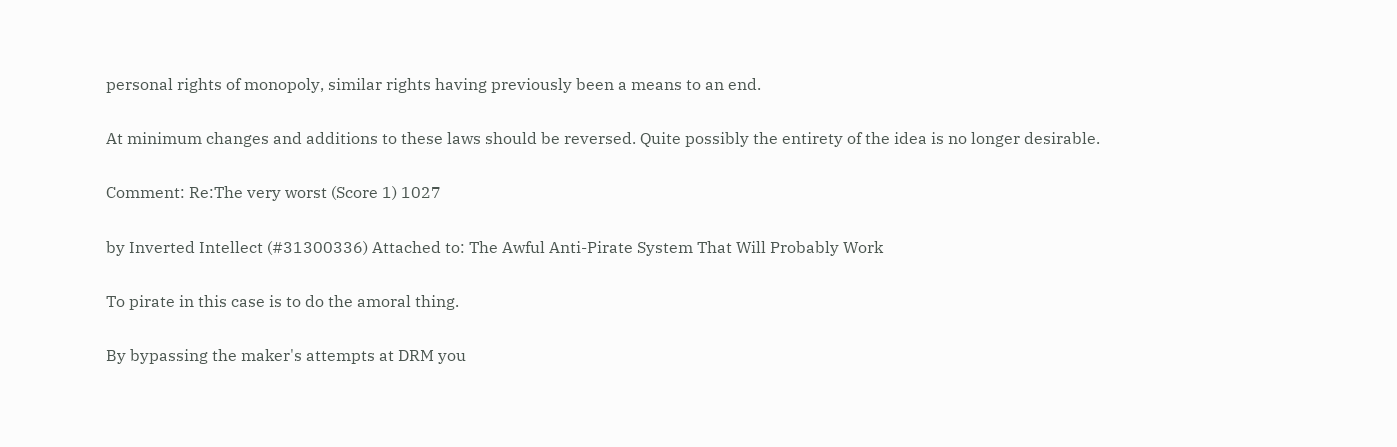personal rights of monopoly, similar rights having previously been a means to an end.

At minimum changes and additions to these laws should be reversed. Quite possibly the entirety of the idea is no longer desirable.

Comment: Re:The very worst (Score 1) 1027

by Inverted Intellect (#31300336) Attached to: The Awful Anti-Pirate System That Will Probably Work

To pirate in this case is to do the amoral thing.

By bypassing the maker's attempts at DRM you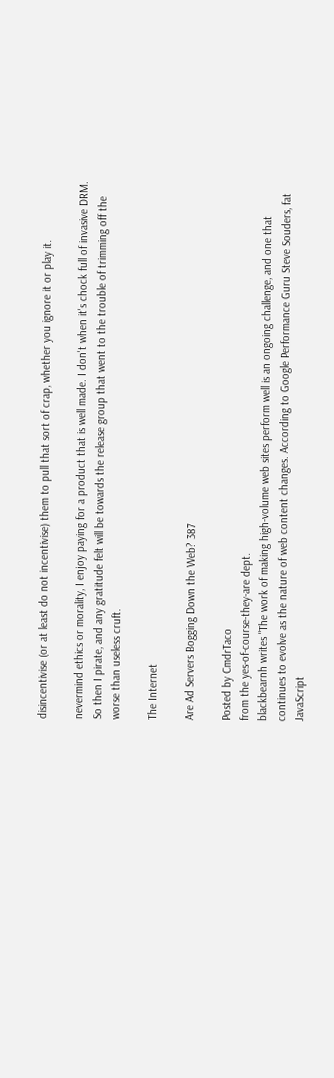disincentivise (or at least do not incentivise) them to pull that sort of crap, whether you ignore it or play it.

nevermind ethics or morality, I enjoy paying for a product that is well made. I don't when it's chock full of invasive DRM. So then I pirate, and any gratitude felt will be towards the release group that went to the trouble of trimming off the worse than useless cruft.

The Internet

Are Ad Servers Bogging Down the Web? 387

Posted by CmdrTaco
from the yes-of-course-they-are dept.
blackbearnh writes "The work of making high-volume web sites perform well is an ongoing challenge, and one that continues to evolve as the nature of web content changes. According to Google Performance Guru Steve Souders, fat JavaScript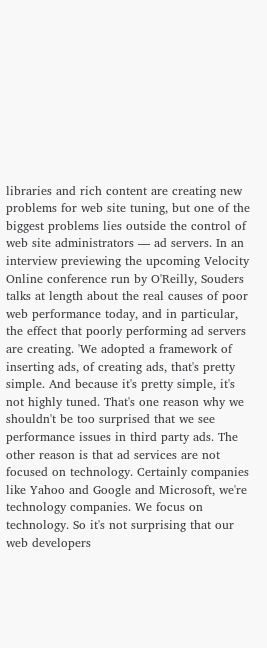libraries and rich content are creating new problems for web site tuning, but one of the biggest problems lies outside the control of web site administrators — ad servers. In an interview previewing the upcoming Velocity Online conference run by O'Reilly, Souders talks at length about the real causes of poor web performance today, and in particular, the effect that poorly performing ad servers are creating. 'We adopted a framework of inserting ads, of creating ads, that's pretty simple. And because it's pretty simple, it's not highly tuned. That's one reason why we shouldn't be too surprised that we see performance issues in third party ads. The other reason is that ad services are not focused on technology. Certainly companies like Yahoo and Google and Microsoft, we're technology companies. We focus on technology. So it's not surprising that our web developers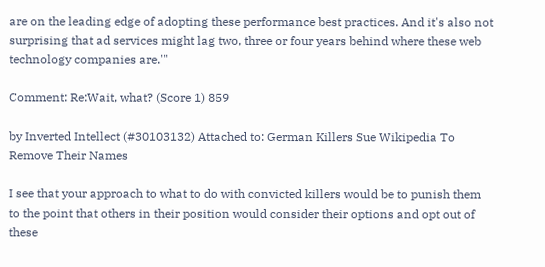are on the leading edge of adopting these performance best practices. And it's also not surprising that ad services might lag two, three or four years behind where these web technology companies are.'"

Comment: Re:Wait, what? (Score 1) 859

by Inverted Intellect (#30103132) Attached to: German Killers Sue Wikipedia To Remove Their Names

I see that your approach to what to do with convicted killers would be to punish them to the point that others in their position would consider their options and opt out of these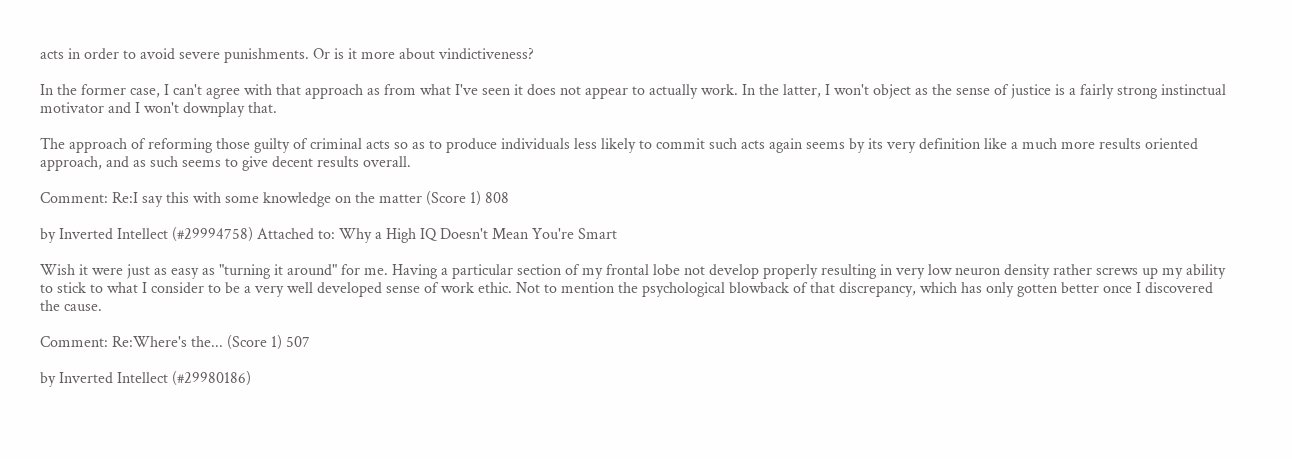acts in order to avoid severe punishments. Or is it more about vindictiveness?

In the former case, I can't agree with that approach as from what I've seen it does not appear to actually work. In the latter, I won't object as the sense of justice is a fairly strong instinctual motivator and I won't downplay that.

The approach of reforming those guilty of criminal acts so as to produce individuals less likely to commit such acts again seems by its very definition like a much more results oriented approach, and as such seems to give decent results overall.

Comment: Re:I say this with some knowledge on the matter (Score 1) 808

by Inverted Intellect (#29994758) Attached to: Why a High IQ Doesn't Mean You're Smart

Wish it were just as easy as "turning it around" for me. Having a particular section of my frontal lobe not develop properly resulting in very low neuron density rather screws up my ability to stick to what I consider to be a very well developed sense of work ethic. Not to mention the psychological blowback of that discrepancy, which has only gotten better once I discovered the cause.

Comment: Re:Where's the... (Score 1) 507

by Inverted Intellect (#29980186)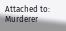Attached to: Murderer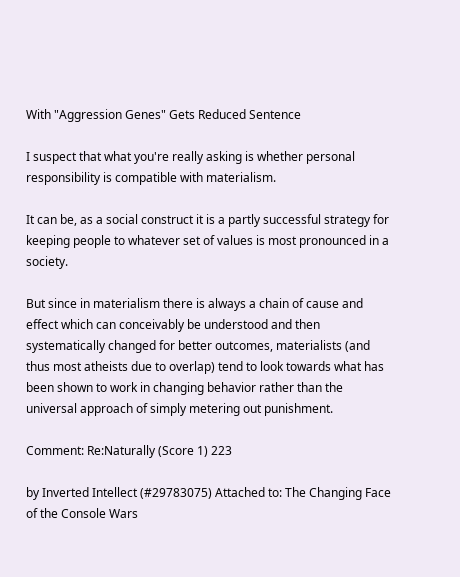With "Aggression Genes" Gets Reduced Sentence

I suspect that what you're really asking is whether personal responsibility is compatible with materialism.

It can be, as a social construct it is a partly successful strategy for keeping people to whatever set of values is most pronounced in a society.

But since in materialism there is always a chain of cause and effect which can conceivably be understood and then systematically changed for better outcomes, materialists (and thus most atheists due to overlap) tend to look towards what has been shown to work in changing behavior rather than the universal approach of simply metering out punishment.

Comment: Re:Naturally (Score 1) 223

by Inverted Intellect (#29783075) Attached to: The Changing Face of the Console Wars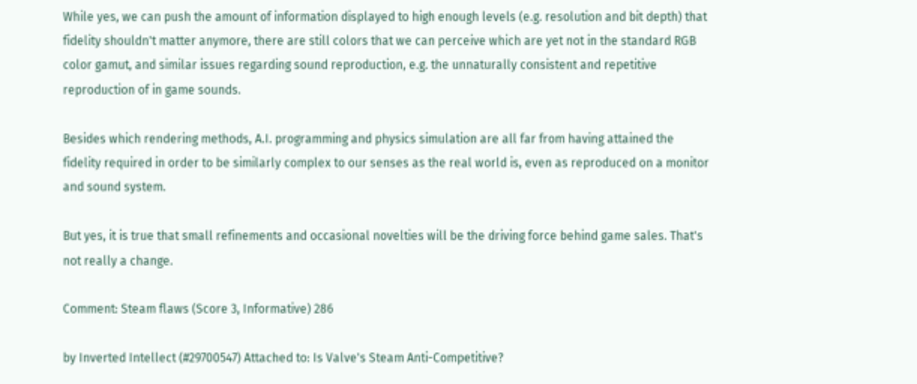While yes, we can push the amount of information displayed to high enough levels (e.g. resolution and bit depth) that fidelity shouldn't matter anymore, there are still colors that we can perceive which are yet not in the standard RGB color gamut, and similar issues regarding sound reproduction, e.g. the unnaturally consistent and repetitive reproduction of in game sounds.

Besides which rendering methods, A.I. programming and physics simulation are all far from having attained the fidelity required in order to be similarly complex to our senses as the real world is, even as reproduced on a monitor and sound system.

But yes, it is true that small refinements and occasional novelties will be the driving force behind game sales. That's not really a change.

Comment: Steam flaws (Score 3, Informative) 286

by Inverted Intellect (#29700547) Attached to: Is Valve's Steam Anti-Competitive?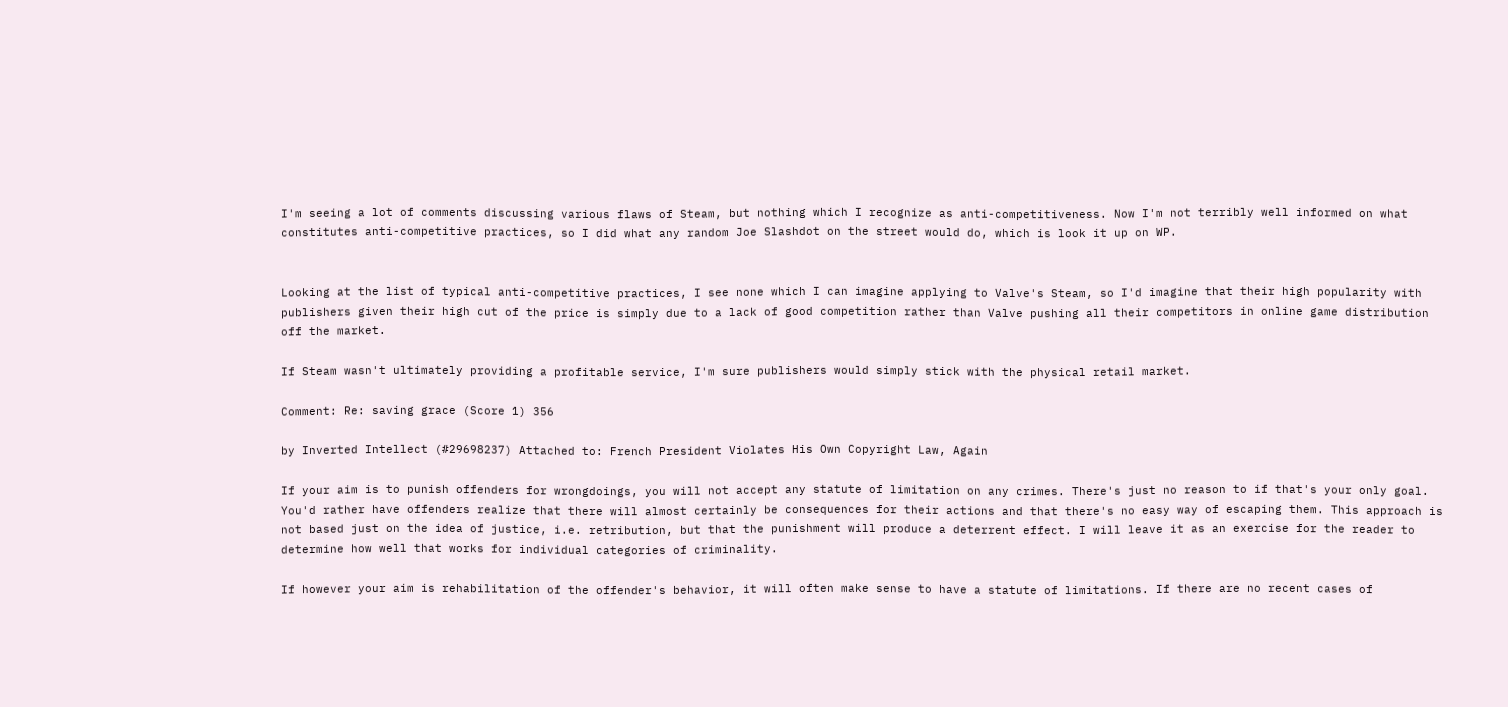I'm seeing a lot of comments discussing various flaws of Steam, but nothing which I recognize as anti-competitiveness. Now I'm not terribly well informed on what constitutes anti-competitive practices, so I did what any random Joe Slashdot on the street would do, which is look it up on WP.


Looking at the list of typical anti-competitive practices, I see none which I can imagine applying to Valve's Steam, so I'd imagine that their high popularity with publishers given their high cut of the price is simply due to a lack of good competition rather than Valve pushing all their competitors in online game distribution off the market.

If Steam wasn't ultimately providing a profitable service, I'm sure publishers would simply stick with the physical retail market.

Comment: Re: saving grace (Score 1) 356

by Inverted Intellect (#29698237) Attached to: French President Violates His Own Copyright Law, Again

If your aim is to punish offenders for wrongdoings, you will not accept any statute of limitation on any crimes. There's just no reason to if that's your only goal. You'd rather have offenders realize that there will almost certainly be consequences for their actions and that there's no easy way of escaping them. This approach is not based just on the idea of justice, i.e. retribution, but that the punishment will produce a deterrent effect. I will leave it as an exercise for the reader to determine how well that works for individual categories of criminality.

If however your aim is rehabilitation of the offender's behavior, it will often make sense to have a statute of limitations. If there are no recent cases of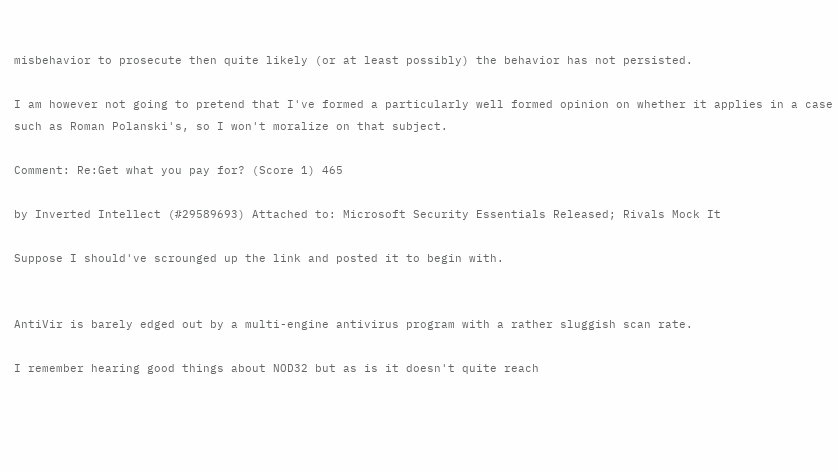misbehavior to prosecute then quite likely (or at least possibly) the behavior has not persisted.

I am however not going to pretend that I've formed a particularly well formed opinion on whether it applies in a case such as Roman Polanski's, so I won't moralize on that subject.

Comment: Re:Get what you pay for? (Score 1) 465

by Inverted Intellect (#29589693) Attached to: Microsoft Security Essentials Released; Rivals Mock It

Suppose I should've scrounged up the link and posted it to begin with.


AntiVir is barely edged out by a multi-engine antivirus program with a rather sluggish scan rate.

I remember hearing good things about NOD32 but as is it doesn't quite reach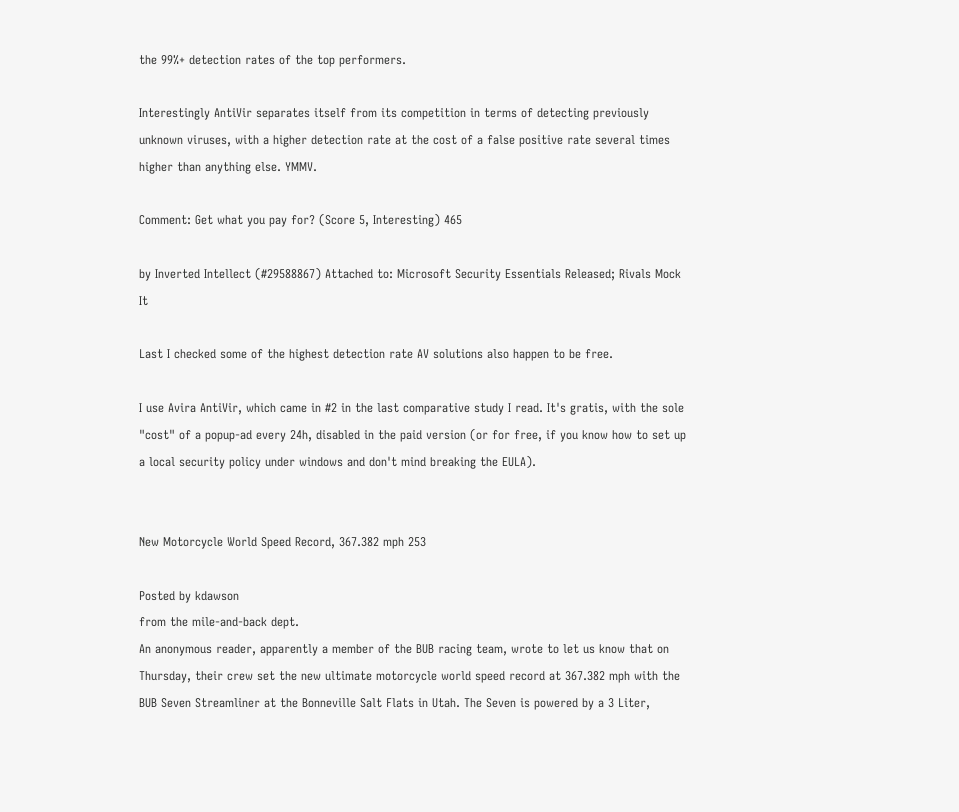the 99%+ detection rates of the top performers.

Interestingly AntiVir separates itself from its competition in terms of detecting previously unknown viruses, with a higher detection rate at the cost of a false positive rate several times higher than anything else. YMMV.

Comment: Get what you pay for? (Score 5, Interesting) 465

by Inverted Intellect (#29588867) Attached to: Microsoft Security Essentials Released; Rivals Mock It

Last I checked some of the highest detection rate AV solutions also happen to be free.

I use Avira AntiVir, which came in #2 in the last comparative study I read. It's gratis, with the sole "cost" of a popup-ad every 24h, disabled in the paid version (or for free, if you know how to set up a local security policy under windows and don't mind breaking the EULA).


New Motorcycle World Speed Record, 367.382 mph 253

Posted by kdawson
from the mile-and-back dept.
An anonymous reader, apparently a member of the BUB racing team, wrote to let us know that on Thursday, their crew set the new ultimate motorcycle world speed record at 367.382 mph with the BUB Seven Streamliner at the Bonneville Salt Flats in Utah. The Seven is powered by a 3 Liter,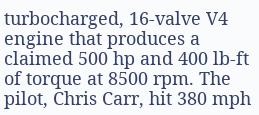turbocharged, 16-valve V4 engine that produces a claimed 500 hp and 400 lb-ft of torque at 8500 rpm. The pilot, Chris Carr, hit 380 mph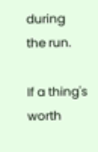during the run.

If a thing's worth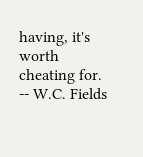having, it's worth cheating for. -- W.C. Fields